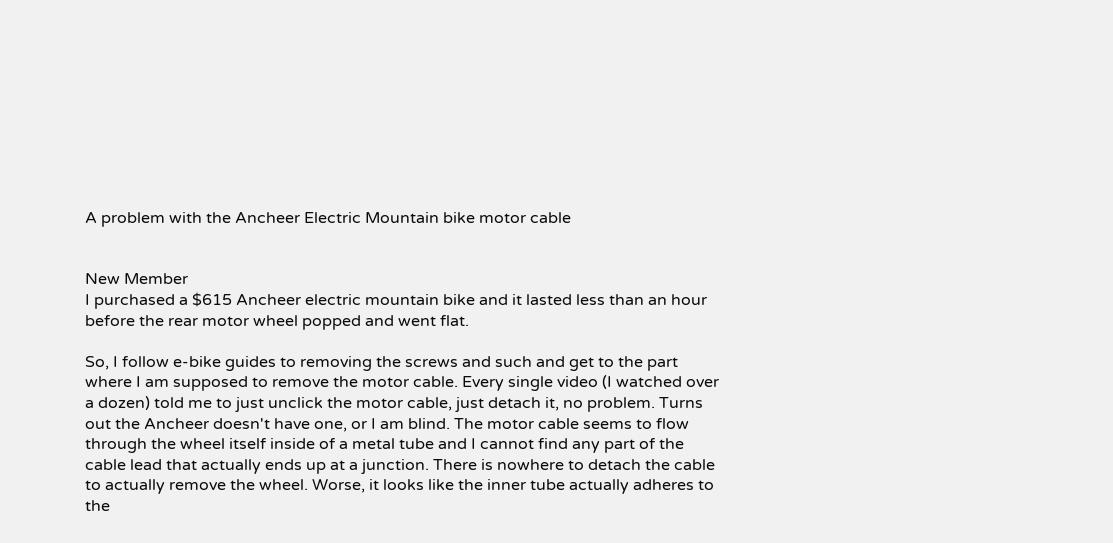A problem with the Ancheer Electric Mountain bike motor cable


New Member
I purchased a $615 Ancheer electric mountain bike and it lasted less than an hour before the rear motor wheel popped and went flat.

So, I follow e-bike guides to removing the screws and such and get to the part where I am supposed to remove the motor cable. Every single video (I watched over a dozen) told me to just unclick the motor cable, just detach it, no problem. Turns out the Ancheer doesn't have one, or I am blind. The motor cable seems to flow through the wheel itself inside of a metal tube and I cannot find any part of the cable lead that actually ends up at a junction. There is nowhere to detach the cable to actually remove the wheel. Worse, it looks like the inner tube actually adheres to the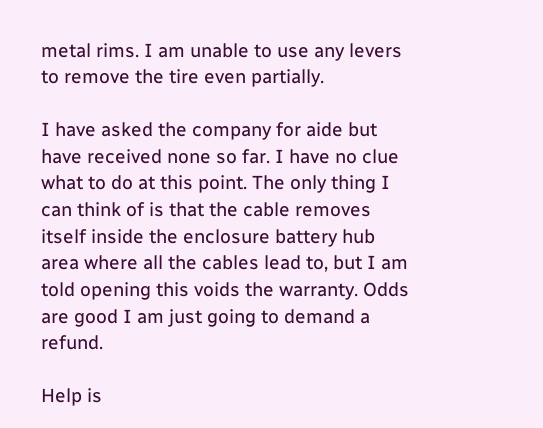metal rims. I am unable to use any levers to remove the tire even partially.

I have asked the company for aide but have received none so far. I have no clue what to do at this point. The only thing I can think of is that the cable removes itself inside the enclosure battery hub area where all the cables lead to, but I am told opening this voids the warranty. Odds are good I am just going to demand a refund.

Help is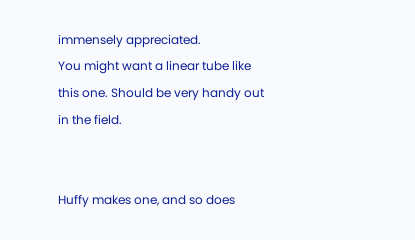immensely appreciated.
You might want a linear tube like this one. Should be very handy out in the field.


Huffy makes one, and so does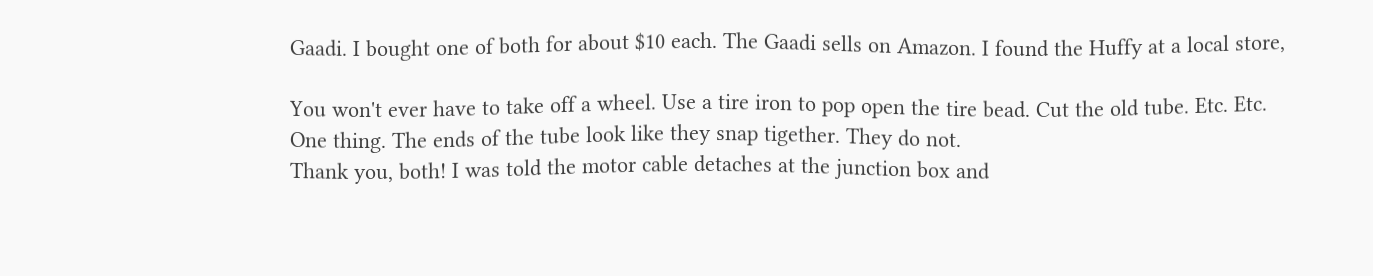Gaadi. I bought one of both for about $10 each. The Gaadi sells on Amazon. I found the Huffy at a local store,

You won't ever have to take off a wheel. Use a tire iron to pop open the tire bead. Cut the old tube. Etc. Etc. One thing. The ends of the tube look like they snap tigether. They do not.
Thank you, both! I was told the motor cable detaches at the junction box and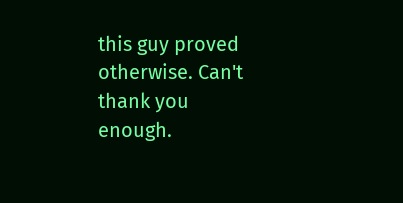this guy proved otherwise. Can't thank you enough.